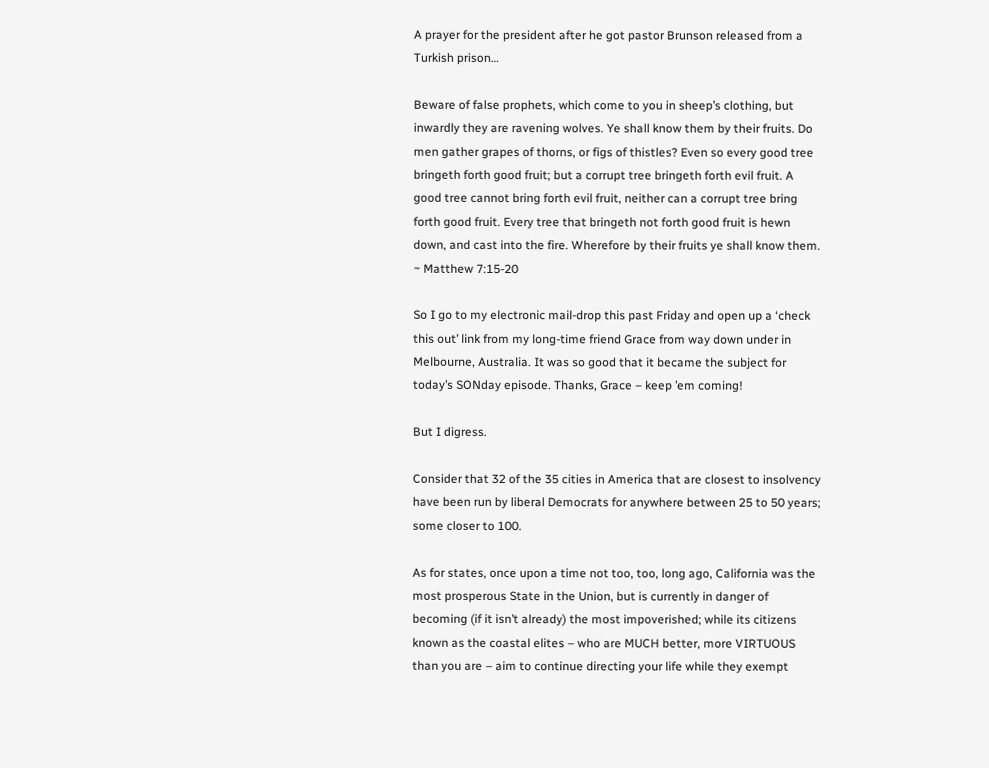A prayer for the president after he got pastor Brunson released from a Turkish prison…

Beware of false prophets, which come to you in sheep’s clothing, but inwardly they are ravening wolves. Ye shall know them by their fruits. Do men gather grapes of thorns, or figs of thistles? Even so every good tree bringeth forth good fruit; but a corrupt tree bringeth forth evil fruit. A good tree cannot bring forth evil fruit, neither can a corrupt tree bring forth good fruit. Every tree that bringeth not forth good fruit is hewn down, and cast into the fire. Wherefore by their fruits ye shall know them. ~ Matthew 7:15-20

So I go to my electronic mail-drop this past Friday and open up a ‘check this out’ link from my long-time friend Grace from way down under in Melbourne, Australia. It was so good that it became the subject for today’s SONday episode. Thanks, Grace – keep ’em coming!

But I digress.

Consider that 32 of the 35 cities in America that are closest to insolvency have been run by liberal Democrats for anywhere between 25 to 50 years; some closer to 100.

As for states, once upon a time not too, too, long ago, California was the most prosperous State in the Union, but is currently in danger of becoming (if it isn’t already) the most impoverished; while its citizens known as the coastal elites – who are MUCH better, more VIRTUOUS than you are – aim to continue directing your life while they exempt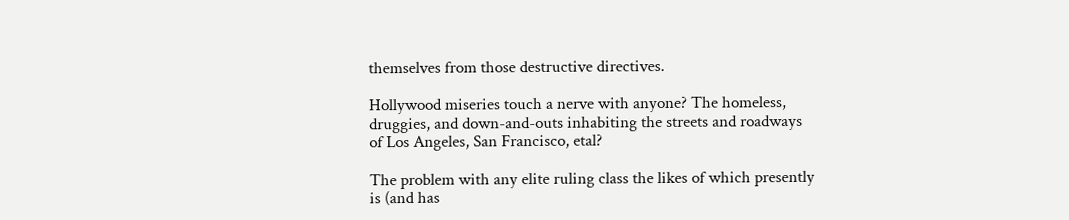themselves from those destructive directives.

Hollywood miseries touch a nerve with anyone? The homeless, druggies, and down-and-outs inhabiting the streets and roadways of Los Angeles, San Francisco, etal?

The problem with any elite ruling class the likes of which presently is (and has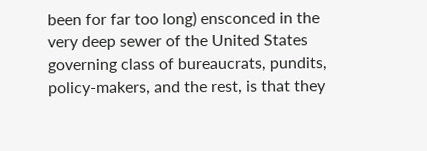been for far too long) ensconced in the very deep sewer of the United States governing class of bureaucrats, pundits, policy-makers, and the rest, is that they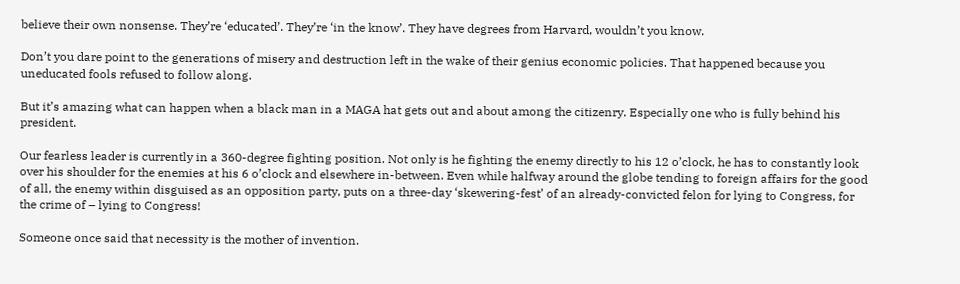believe their own nonsense. They’re ‘educated’. They’re ‘in the know’. They have degrees from Harvard, wouldn’t you know.

Don’t you dare point to the generations of misery and destruction left in the wake of their genius economic policies. That happened because you uneducated fools refused to follow along.

But it’s amazing what can happen when a black man in a MAGA hat gets out and about among the citizenry. Especially one who is fully behind his president.

Our fearless leader is currently in a 360-degree fighting position. Not only is he fighting the enemy directly to his 12 o’clock, he has to constantly look over his shoulder for the enemies at his 6 o’clock and elsewhere in-between. Even while halfway around the globe tending to foreign affairs for the good of all, the enemy within disguised as an opposition party, puts on a three-day ‘skewering-fest’ of an already-convicted felon for lying to Congress, for the crime of – lying to Congress!

Someone once said that necessity is the mother of invention.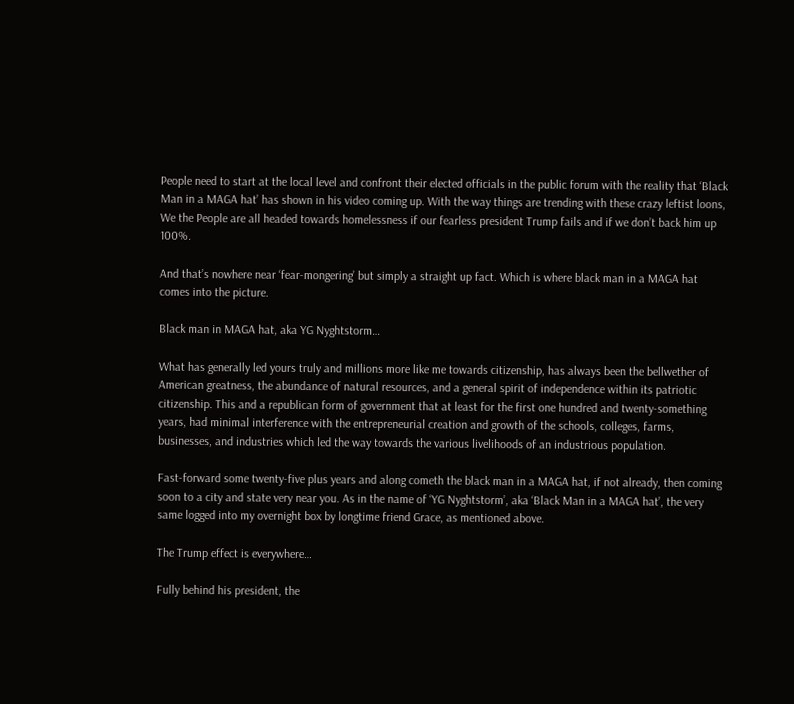People need to start at the local level and confront their elected officials in the public forum with the reality that ‘Black Man in a MAGA hat’ has shown in his video coming up. With the way things are trending with these crazy leftist loons, We the People are all headed towards homelessness if our fearless president Trump fails and if we don’t back him up 100%.

And that’s nowhere near ‘fear-mongering’ but simply a straight up fact. Which is where black man in a MAGA hat comes into the picture.

Black man in MAGA hat, aka YG Nyghtstorm…

What has generally led yours truly and millions more like me towards citizenship, has always been the bellwether of American greatness, the abundance of natural resources, and a general spirit of independence within its patriotic citizenship. This and a republican form of government that at least for the first one hundred and twenty-something years, had minimal interference with the entrepreneurial creation and growth of the schools, colleges, farms, businesses, and industries which led the way towards the various livelihoods of an industrious population.

Fast-forward some twenty-five plus years and along cometh the black man in a MAGA hat, if not already, then coming soon to a city and state very near you. As in the name of ‘YG Nyghtstorm’, aka ‘Black Man in a MAGA hat’, the very same logged into my overnight box by longtime friend Grace, as mentioned above.

The Trump effect is everywhere…

Fully behind his president, the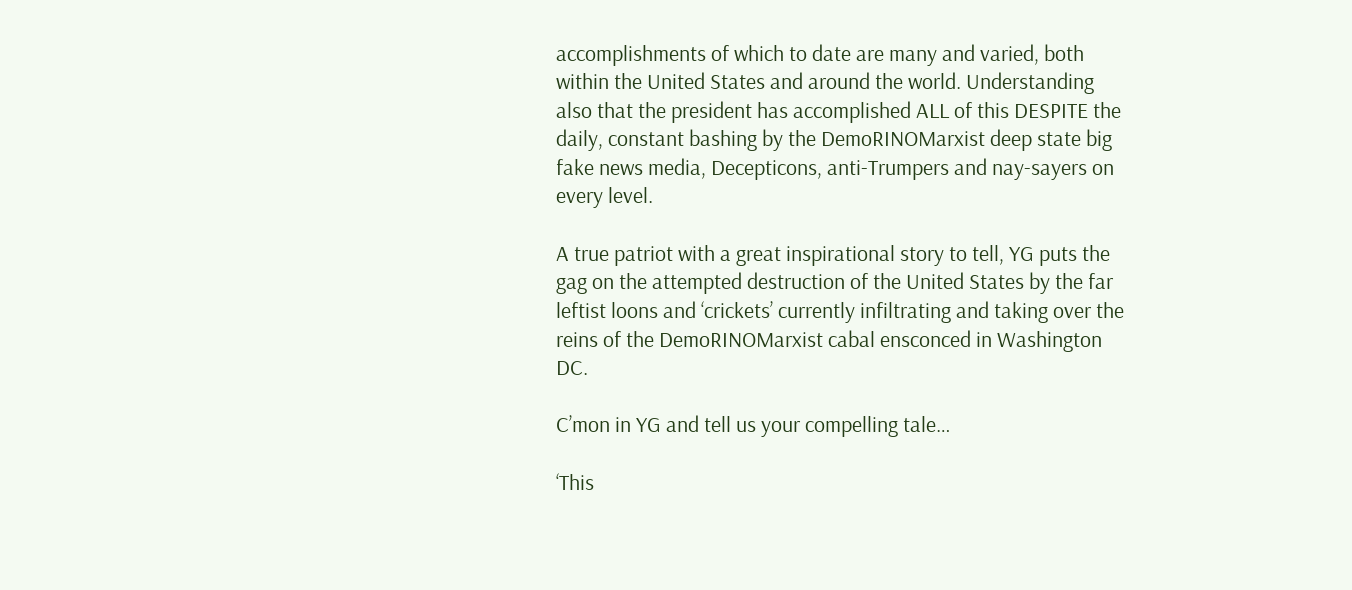accomplishments of which to date are many and varied, both within the United States and around the world. Understanding also that the president has accomplished ALL of this DESPITE the daily, constant bashing by the DemoRINOMarxist deep state big fake news media, Decepticons, anti-Trumpers and nay-sayers on every level.

A true patriot with a great inspirational story to tell, YG puts the gag on the attempted destruction of the United States by the far leftist loons and ‘crickets’ currently infiltrating and taking over the reins of the DemoRINOMarxist cabal ensconced in Washington DC.

C’mon in YG and tell us your compelling tale…

‘This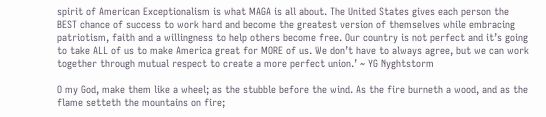spirit of American Exceptionalism is what MAGA is all about. The United States gives each person the BEST chance of success to work hard and become the greatest version of themselves while embracing patriotism, faith and a willingness to help others become free. Our country is not perfect and it’s going to take ALL of us to make America great for MORE of us. We don’t have to always agree, but we can work together through mutual respect to create a more perfect union.’ ~ YG Nyghtstorm

O my God, make them like a wheel; as the stubble before the wind. As the fire burneth a wood, and as the flame setteth the mountains on fire;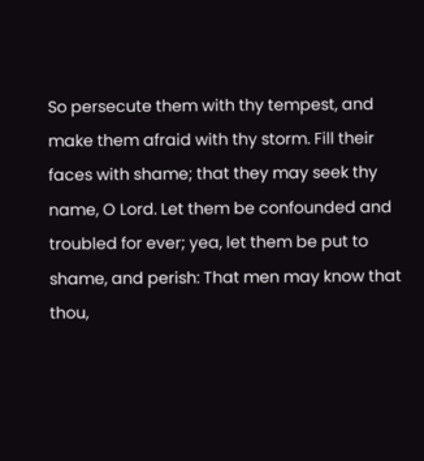So persecute them with thy tempest, and make them afraid with thy storm. Fill their faces with shame; that they may seek thy name, O Lord. Let them be confounded and troubled for ever; yea, let them be put to shame, and perish: That men may know that thou,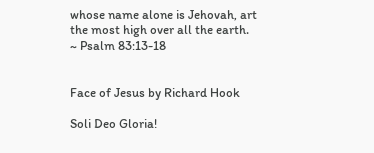whose name alone is Jehovah, art the most high over all the earth. ~ Psalm 83:13-18


Face of Jesus by Richard Hook

Soli Deo Gloria!